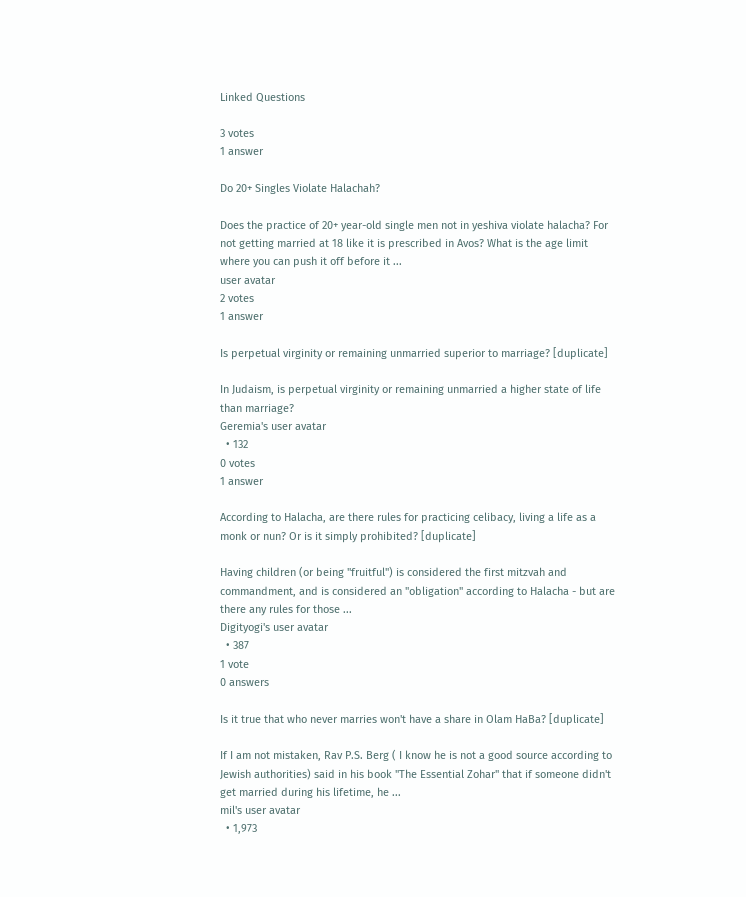Linked Questions

3 votes
1 answer

Do 20+ Singles Violate Halachah?

Does the practice of 20+ year-old single men not in yeshiva violate halacha? For not getting married at 18 like it is prescribed in Avos? What is the age limit where you can push it off before it ...
user avatar
2 votes
1 answer

Is perpetual virginity or remaining unmarried superior to marriage? [duplicate]

In Judaism, is perpetual virginity or remaining unmarried a higher state of life than marriage?
Geremia's user avatar
  • 132
0 votes
1 answer

According to Halacha, are there rules for practicing celibacy, living a life as a monk or nun? Or is it simply prohibited? [duplicate]

Having children (or being "fruitful") is considered the first mitzvah and commandment, and is considered an "obligation" according to Halacha - but are there any rules for those ...
Digityogi's user avatar
  • 387
1 vote
0 answers

Is it true that who never marries won't have a share in Olam HaBa? [duplicate]

If I am not mistaken, Rav P.S. Berg ( I know he is not a good source according to Jewish authorities) said in his book "The Essential Zohar" that if someone didn't get married during his lifetime, he ...
mil's user avatar
  • 1,973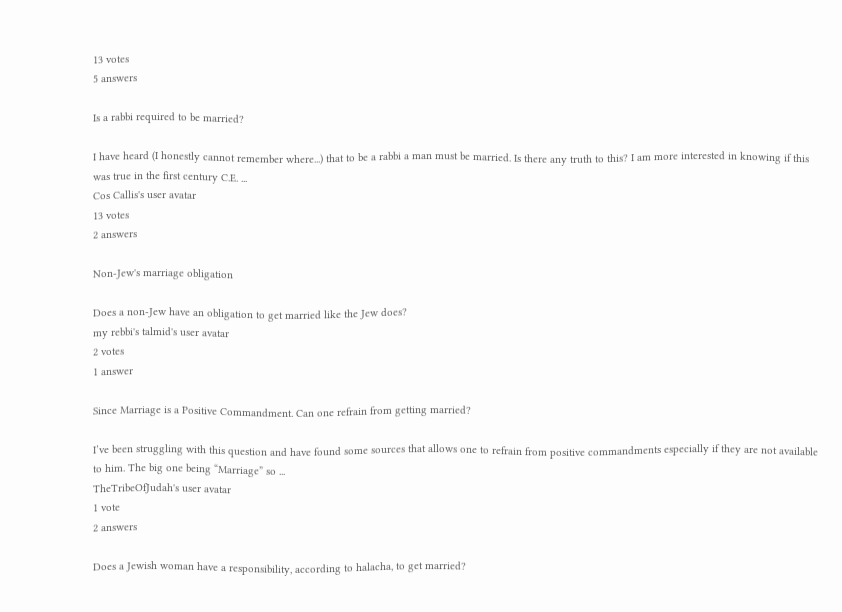13 votes
5 answers

Is a rabbi required to be married?

I have heard (I honestly cannot remember where...) that to be a rabbi a man must be married. Is there any truth to this? I am more interested in knowing if this was true in the first century C.E. ...
Cos Callis's user avatar
13 votes
2 answers

Non-Jew's marriage obligation

Does a non-Jew have an obligation to get married like the Jew does?
my rebbi's talmid's user avatar
2 votes
1 answer

Since Marriage is a Positive Commandment. Can one refrain from getting married?

I’ve been struggling with this question and have found some sources that allows one to refrain from positive commandments especially if they are not available to him. The big one being “Marriage” so ...
TheTribeOfJudah's user avatar
1 vote
2 answers

Does a Jewish woman have a responsibility, according to halacha, to get married?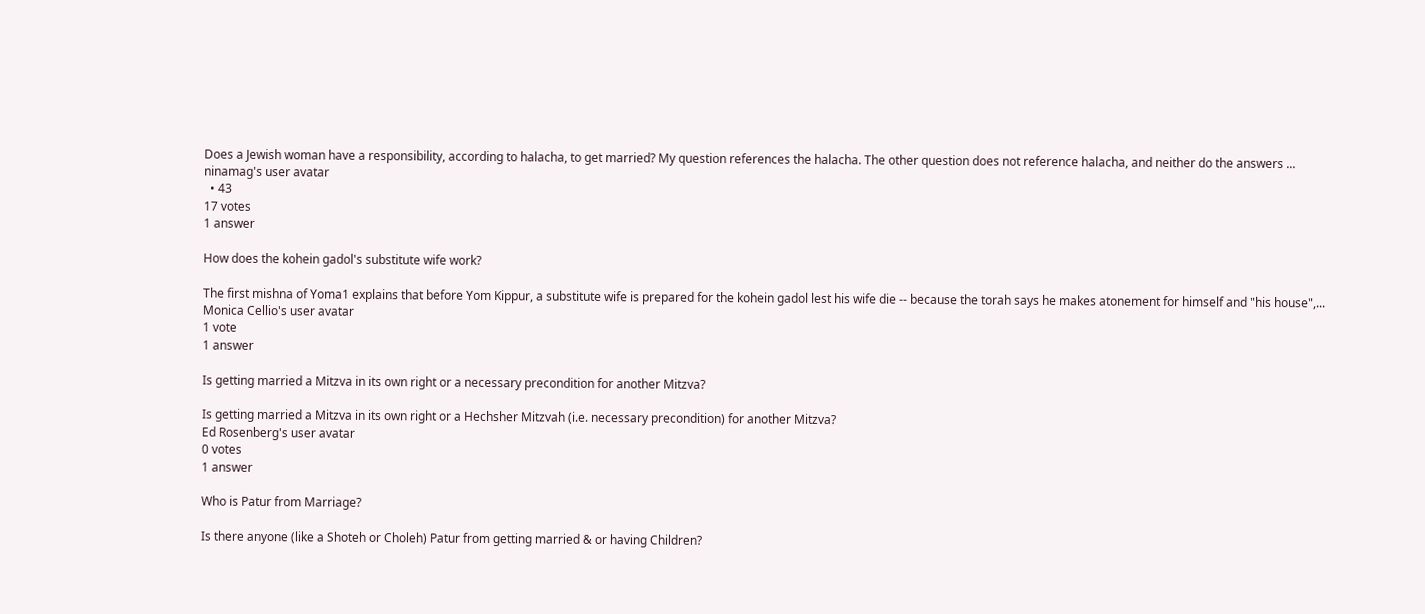Does a Jewish woman have a responsibility, according to halacha, to get married? My question references the halacha. The other question does not reference halacha, and neither do the answers ...
ninamag's user avatar
  • 43
17 votes
1 answer

How does the kohein gadol's substitute wife work?

The first mishna of Yoma1 explains that before Yom Kippur, a substitute wife is prepared for the kohein gadol lest his wife die -- because the torah says he makes atonement for himself and "his house",...
Monica Cellio's user avatar
1 vote
1 answer

Is getting married a Mitzva in its own right or a necessary precondition for another Mitzva?

Is getting married a Mitzva in its own right or a Hechsher Mitzvah (i.e. necessary precondition) for another Mitzva?
Ed Rosenberg's user avatar
0 votes
1 answer

Who is Patur from Marriage?

Is there anyone (like a Shoteh or Choleh) Patur from getting married & or having Children?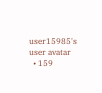user15985's user avatar
  • 159